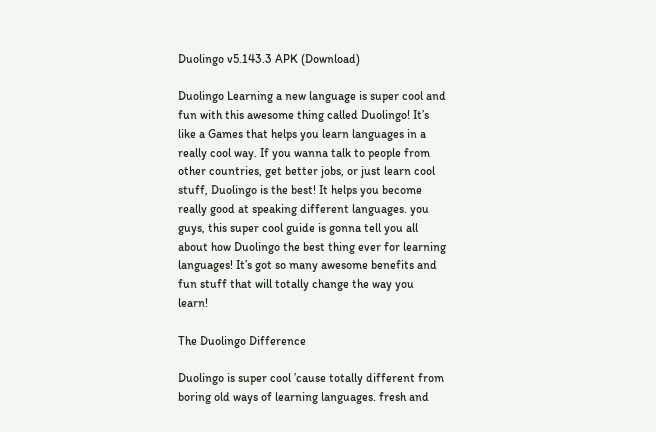Duolingo v5.143.3 APK (Download)

Duolingo Learning a new language is super cool and fun with this awesome thing called Duolingo! It’s like a Games that helps you learn languages in a really cool way. If you wanna talk to people from other countries, get better jobs, or just learn cool stuff, Duolingo is the best! It helps you become really good at speaking different languages. you guys, this super cool guide is gonna tell you all about how Duolingo the best thing ever for learning languages! It’s got so many awesome benefits and fun stuff that will totally change the way you learn!

The Duolingo Difference

Duolingo is super cool ’cause totally different from boring old ways of learning languages. fresh and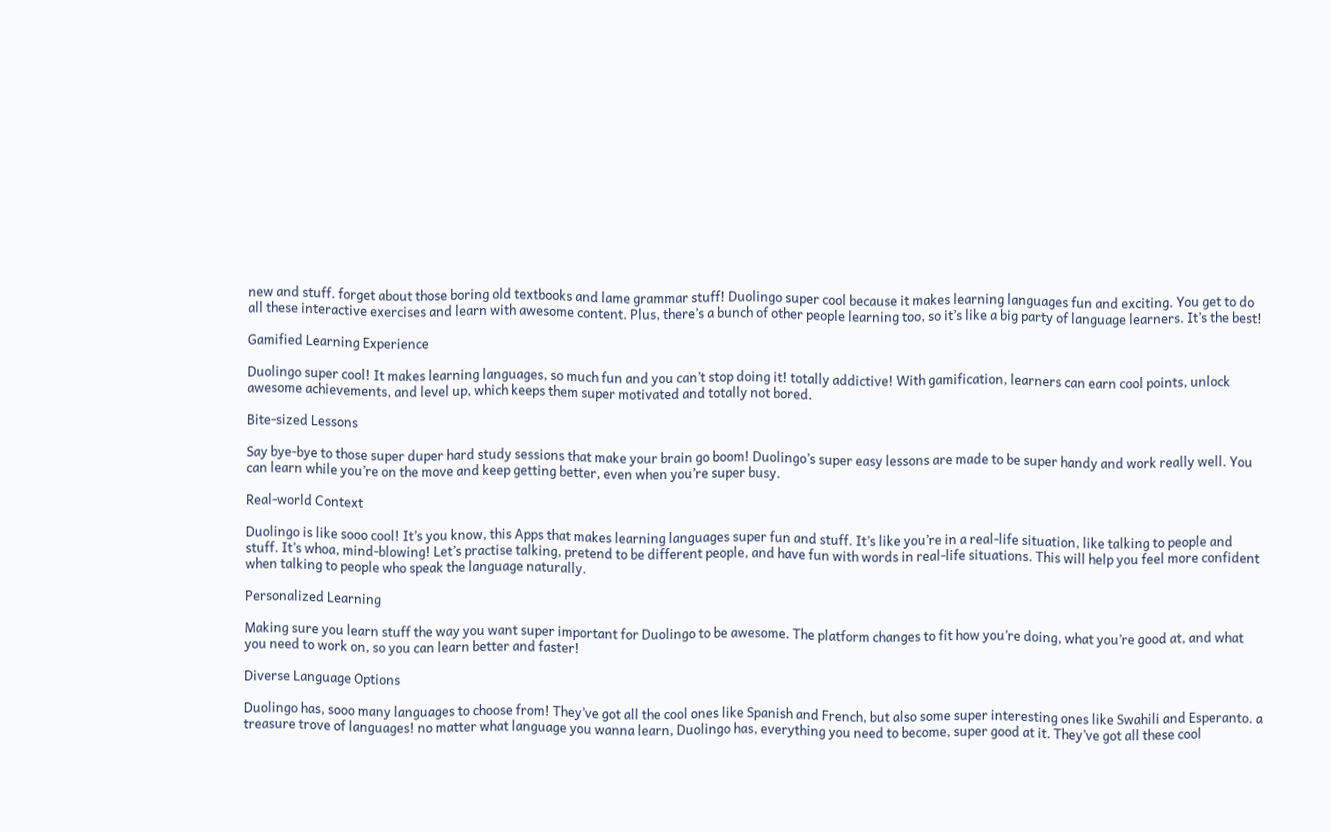new and stuff. forget about those boring old textbooks and lame grammar stuff! Duolingo super cool because it makes learning languages fun and exciting. You get to do all these interactive exercises and learn with awesome content. Plus, there’s a bunch of other people learning too, so it’s like a big party of language learners. It’s the best!

Gamified Learning Experience

Duolingo super cool! It makes learning languages, so much fun and you can’t stop doing it! totally addictive! With gamification, learners can earn cool points, unlock awesome achievements, and level up, which keeps them super motivated and totally not bored.

Bite-sized Lessons

Say bye-bye to those super duper hard study sessions that make your brain go boom! Duolingo’s super easy lessons are made to be super handy and work really well. You can learn while you’re on the move and keep getting better, even when you’re super busy.

Real-world Context

Duolingo is like sooo cool! It’s you know, this Apps that makes learning languages super fun and stuff. It’s like you’re in a real-life situation, like talking to people and stuff. It’s whoa, mind-blowing! Let’s practise talking, pretend to be different people, and have fun with words in real-life situations. This will help you feel more confident when talking to people who speak the language naturally.

Personalized Learning

Making sure you learn stuff the way you want super important for Duolingo to be awesome. The platform changes to fit how you’re doing, what you’re good at, and what you need to work on, so you can learn better and faster!

Diverse Language Options

Duolingo has, sooo many languages to choose from! They’ve got all the cool ones like Spanish and French, but also some super interesting ones like Swahili and Esperanto. a treasure trove of languages! no matter what language you wanna learn, Duolingo has, everything you need to become, super good at it. They’ve got all these cool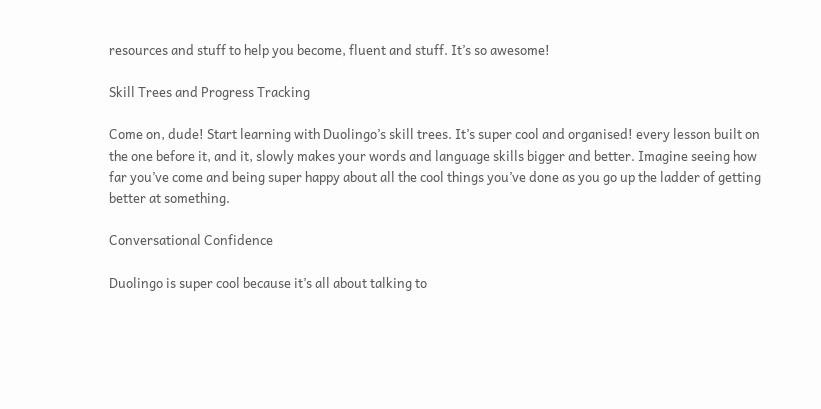resources and stuff to help you become, fluent and stuff. It’s so awesome!

Skill Trees and Progress Tracking

Come on, dude! Start learning with Duolingo’s skill trees. It’s super cool and organised! every lesson built on the one before it, and it, slowly makes your words and language skills bigger and better. Imagine seeing how far you’ve come and being super happy about all the cool things you’ve done as you go up the ladder of getting better at something.

Conversational Confidence

Duolingo is super cool because it’s all about talking to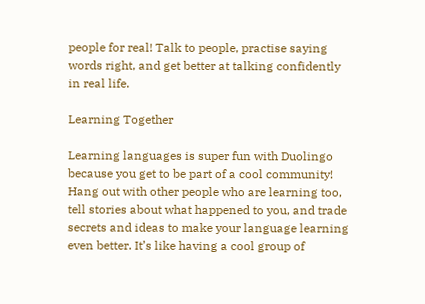people for real! Talk to people, practise saying words right, and get better at talking confidently in real life.

Learning Together

Learning languages is super fun with Duolingo because you get to be part of a cool community! Hang out with other people who are learning too, tell stories about what happened to you, and trade secrets and ideas to make your language learning even better. It’s like having a cool group of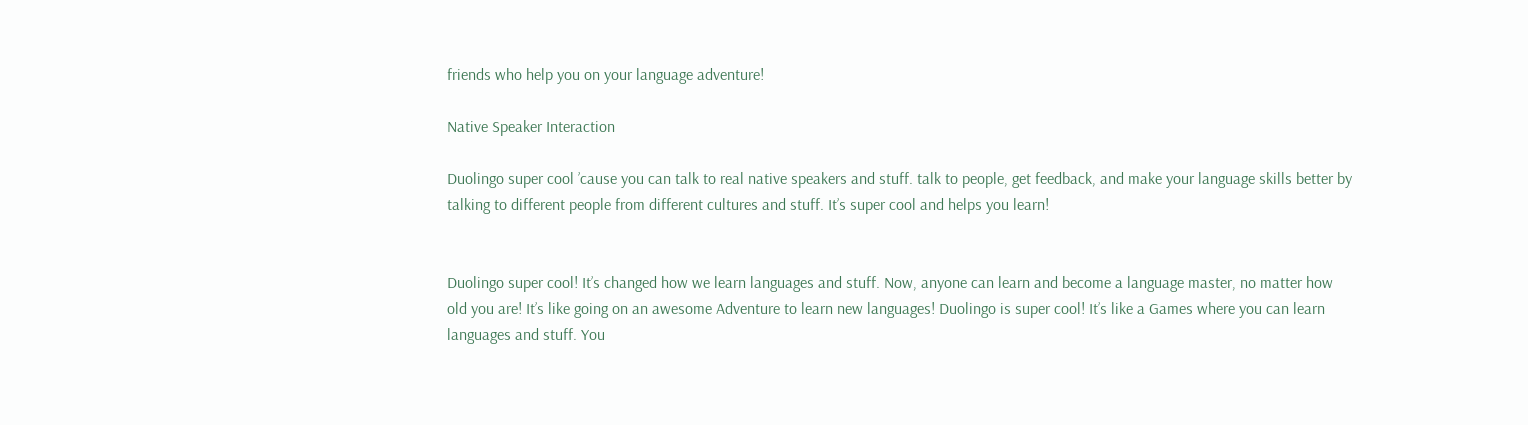friends who help you on your language adventure!

Native Speaker Interaction

Duolingo super cool ’cause you can talk to real native speakers and stuff. talk to people, get feedback, and make your language skills better by talking to different people from different cultures and stuff. It’s super cool and helps you learn!


Duolingo super cool! It’s changed how we learn languages and stuff. Now, anyone can learn and become a language master, no matter how old you are! It’s like going on an awesome Adventure to learn new languages! Duolingo is super cool! It’s like a Games where you can learn languages and stuff. You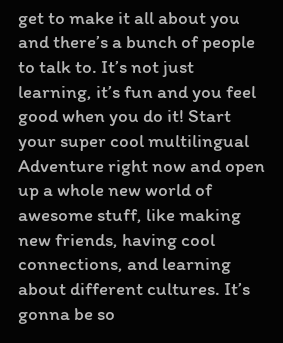get to make it all about you and there’s a bunch of people to talk to. It’s not just learning, it’s fun and you feel good when you do it! Start your super cool multilingual Adventure right now and open up a whole new world of awesome stuff, like making new friends, having cool connections, and learning about different cultures. It’s gonna be so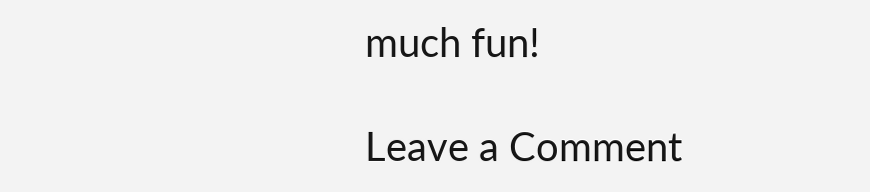much fun!

Leave a Comment